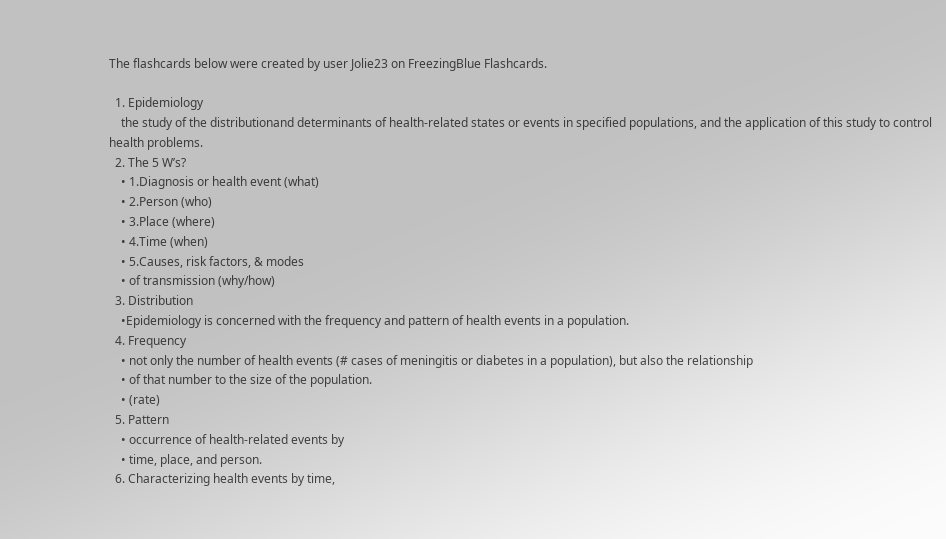The flashcards below were created by user Jolie23 on FreezingBlue Flashcards.

  1. Epidemiology
    the study of the distributionand determinants of health-related states or events in specified populations, and the application of this study to control health problems.
  2. The 5 W’s?
    • 1.Diagnosis or health event (what)
    • 2.Person (who)
    • 3.Place (where)
    • 4.Time (when)
    • 5.Causes, risk factors, & modes
    • of transmission (why/how)
  3. Distribution
    •Epidemiology is concerned with the frequency and pattern of health events in a population.
  4. Frequency
    • not only the number of health events (# cases of meningitis or diabetes in a population), but also the relationship
    • of that number to the size of the population.
    • (rate)
  5. Pattern
    • occurrence of health-related events by
    • time, place, and person.
  6. Characterizing health events by time,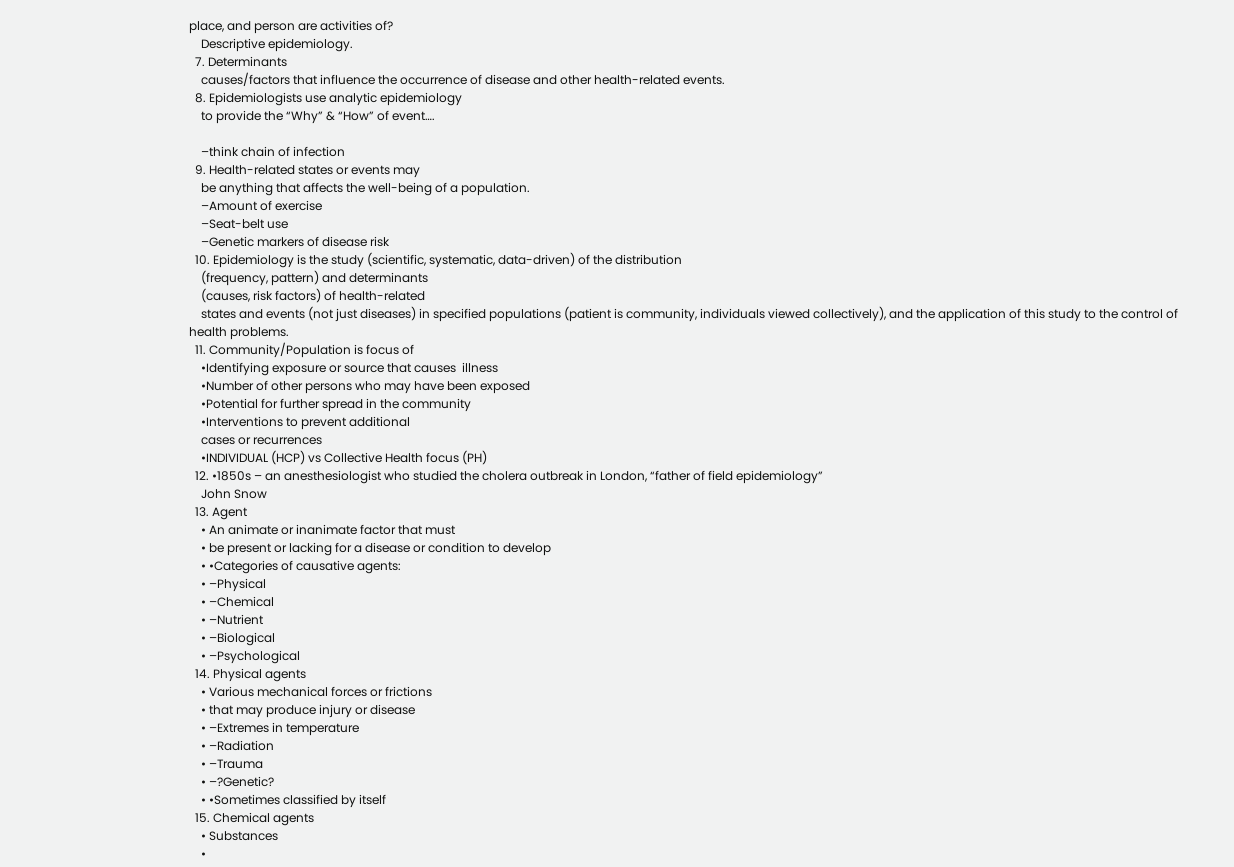place, and person are activities of?
    Descriptive epidemiology.
  7. Determinants
    causes/factors that influence the occurrence of disease and other health-related events.
  8. Epidemiologists use analytic epidemiology
    to provide the “Why” & “How” of event….

    –think chain of infection
  9. Health-related states or events may
    be anything that affects the well-being of a population.
    –Amount of exercise
    –Seat-belt use
    –Genetic markers of disease risk
  10. Epidemiology is the study (scientific, systematic, data-driven) of the distribution
    (frequency, pattern) and determinants
    (causes, risk factors) of health-related
    states and events (not just diseases) in specified populations (patient is community, individuals viewed collectively), and the application of this study to the control of health problems.
  11. Community/Population is focus of
    •Identifying exposure or source that causes  illness
    •Number of other persons who may have been exposed
    •Potential for further spread in the community
    •Interventions to prevent additional
    cases or recurrences
    •INDIVIDUAL (HCP) vs Collective Health focus (PH)
  12. •1850s – an anesthesiologist who studied the cholera outbreak in London, “father of field epidemiology”
    John Snow
  13. Agent
    • An animate or inanimate factor that must
    • be present or lacking for a disease or condition to develop
    • •Categories of causative agents:
    • –Physical
    • –Chemical
    • –Nutrient
    • –Biological
    • –Psychological
  14. Physical agents
    • Various mechanical forces or frictions
    • that may produce injury or disease
    • –Extremes in temperature
    • –Radiation
    • –Trauma
    • –?Genetic?
    • •Sometimes classified by itself
  15. Chemical agents
    • Substances
    •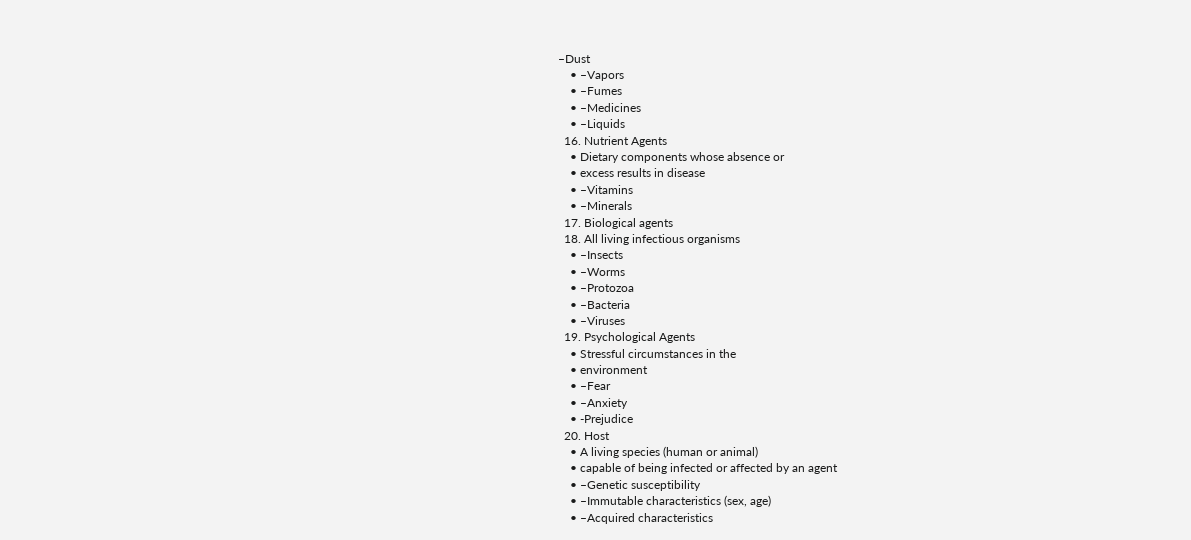–Dust
    • –Vapors
    • –Fumes
    • –Medicines
    • –Liquids
  16. Nutrient Agents
    • Dietary components whose absence or
    • excess results in disease
    • –Vitamins
    • –Minerals
  17. Biological agents
  18. All living infectious organisms
    • –Insects
    • –Worms
    • –Protozoa
    • –Bacteria
    • –Viruses
  19. Psychological Agents
    • Stressful circumstances in the
    • environment
    • –Fear
    • –Anxiety
    • -Prejudice
  20. Host
    • A living species (human or animal)
    • capable of being infected or affected by an agent
    • –Genetic susceptibility
    • –Immutable characteristics (sex, age)
    • –Acquired characteristics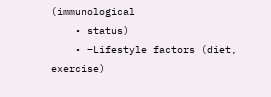(immunological
    • status)
    • –Lifestyle factors (diet, exercise)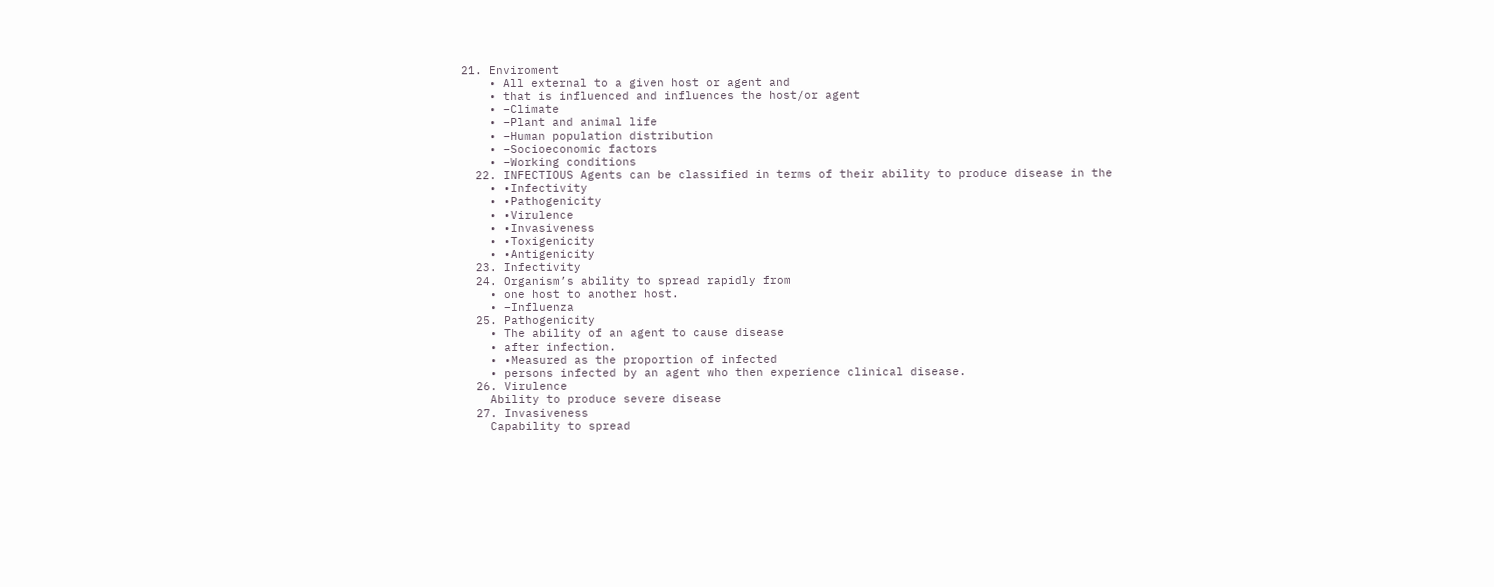21. Enviroment
    • All external to a given host or agent and
    • that is influenced and influences the host/or agent
    • –Climate
    • –Plant and animal life
    • –Human population distribution
    • –Socioeconomic factors
    • –Working conditions
  22. INFECTIOUS Agents can be classified in terms of their ability to produce disease in the
    • •Infectivity
    • •Pathogenicity
    • •Virulence
    • •Invasiveness
    • •Toxigenicity
    • •Antigenicity
  23. Infectivity
  24. Organism’s ability to spread rapidly from
    • one host to another host.
    • –Influenza
  25. Pathogenicity
    • The ability of an agent to cause disease
    • after infection.
    • •Measured as the proportion of infected
    • persons infected by an agent who then experience clinical disease.
  26. Virulence
    Ability to produce severe disease
  27. Invasiveness
    Capability to spread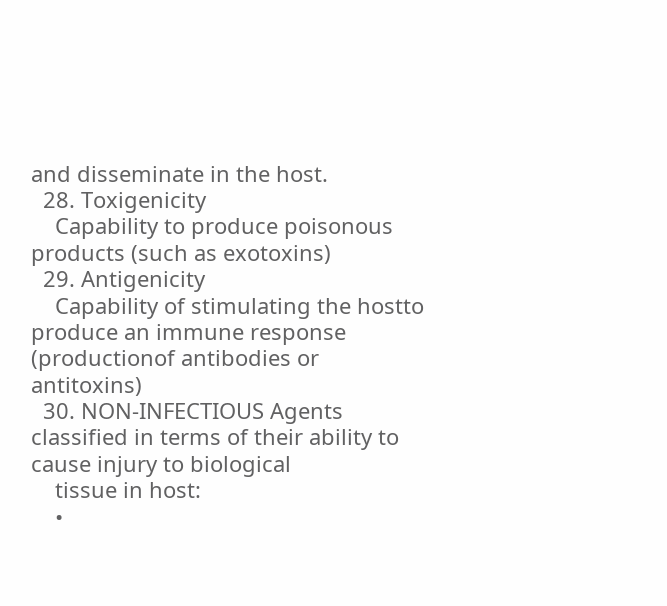and disseminate in the host.
  28. Toxigenicity
    Capability to produce poisonous products (such as exotoxins)
  29. Antigenicity
    Capability of stimulating the hostto produce an immune response (productionof antibodies or antitoxins)
  30. NON-INFECTIOUS Agents classified in terms of their ability to cause injury to biological
    tissue in host:
    •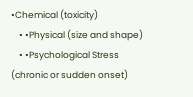•Chemical (toxicity)
    • •Physical (size and shape)
    • •Psychological Stress (chronic or sudden onset)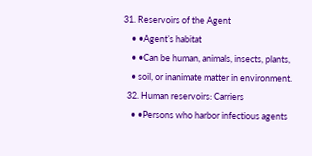31. Reservoirs of the Agent
    • •Agent’s habitat
    • •Can be human, animals, insects, plants,
    • soil, or inanimate matter in environment.
  32. Human reservoirs: Carriers
    • •Persons who harbor infectious agents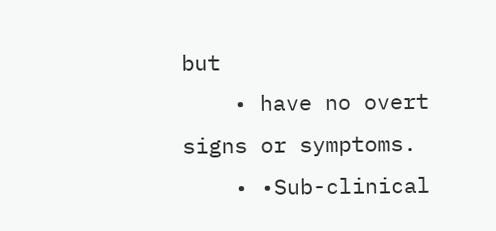but
    • have no overt signs or symptoms.
    • •Sub-clinical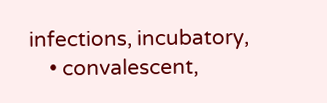infections, incubatory,
    • convalescent,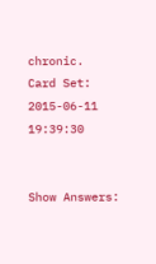chronic.
Card Set:
2015-06-11 19:39:30


Show Answers: